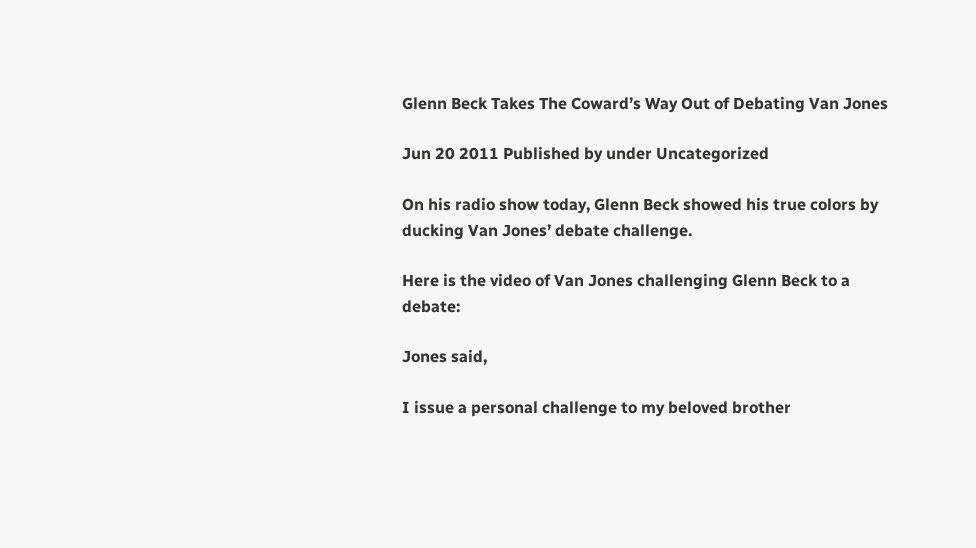Glenn Beck Takes The Coward’s Way Out of Debating Van Jones

Jun 20 2011 Published by under Uncategorized

On his radio show today, Glenn Beck showed his true colors by ducking Van Jones’ debate challenge.

Here is the video of Van Jones challenging Glenn Beck to a debate:

Jones said,

I issue a personal challenge to my beloved brother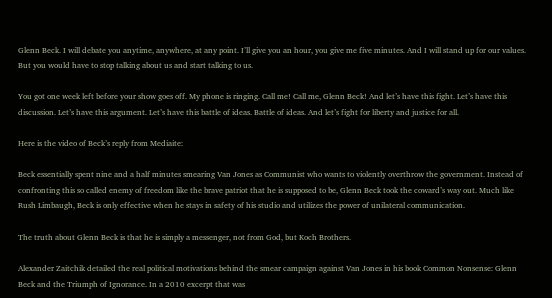Glenn Beck. I will debate you anytime, anywhere, at any point. I’ll give you an hour, you give me five minutes. And I will stand up for our values. But you would have to stop talking about us and start talking to us.

You got one week left before your show goes off. My phone is ringing. Call me! Call me, Glenn Beck! And let’s have this fight. Let’s have this discussion. Let’s have this argument. Let’s have this battle of ideas. Battle of ideas. And let’s fight for liberty and justice for all.

Here is the video of Beck’s reply from Mediaite:

Beck essentially spent nine and a half minutes smearing Van Jones as Communist who wants to violently overthrow the government. Instead of confronting this so called enemy of freedom like the brave patriot that he is supposed to be, Glenn Beck took the coward’s way out. Much like Rush Limbaugh, Beck is only effective when he stays in safety of his studio and utilizes the power of unilateral communication.

The truth about Glenn Beck is that he is simply a messenger, not from God, but Koch Brothers.

Alexander Zaitchik detailed the real political motivations behind the smear campaign against Van Jones in his book Common Nonsense: Glenn Beck and the Triumph of Ignorance. In a 2010 excerpt that was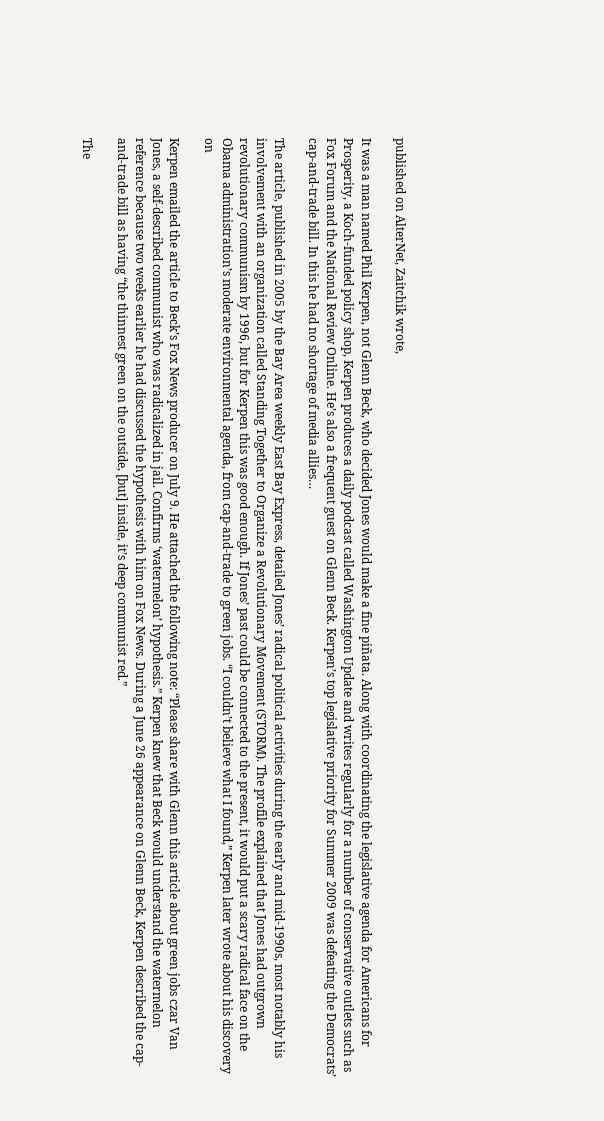published on AlterNet, Zaitchik wrote,

It was a man named Phil Kerpen, not Glenn Beck, who decided Jones would make a fine piñata. Along with coordinating the legislative agenda for Americans for Prosperity, a Koch-funded policy shop, Kerpen produces a daily podcast called Washington Update and writes regularly for a number of conservative outlets such as Fox Forum and the National Review Online. He’s also a frequent guest on Glenn Beck. Kerpen’s top legislative priority for Summer 2009 was defeating the Democrats’ cap-and-trade bill. In this he had no shortage of media allies…

The article, published in 2005 by the Bay Area weekly East Bay Express, detailed Jones’ radical political activities during the early and mid-1990s, most notably his involvement with an organization called Standing Together to Organize a Revolutionary Movement (STORM). The profile explained that Jones had outgrown revolutionary communism by 1996, but for Kerpen this was good enough. If Jones’ past could be connected to the present, it would put a scary radical face on the Obama administration’s moderate environmental agenda, from cap-and-trade to green jobs. “I couldn’t believe what I found,” Kerpen later wrote about his discovery on

Kerpen emailed the article to Beck’s Fox News producer on July 9. He attached the following note: “Please share with Glenn this article about green jobs czar Van Jones, a self-described communist who was radicalized in jail. Confirms ‘watermelon’ hypothesis.” Kerpen knew that Beck would understand the watermelon reference because two weeks earlier he had discussed the hypothesis with him on Fox News. During a June 26 appearance on Glenn Beck, Kerpen described the cap-and-trade bill as having “the thinnest green on the outside, [but] inside, it’s deep communist red.”

The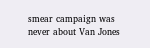smear campaign was never about Van Jones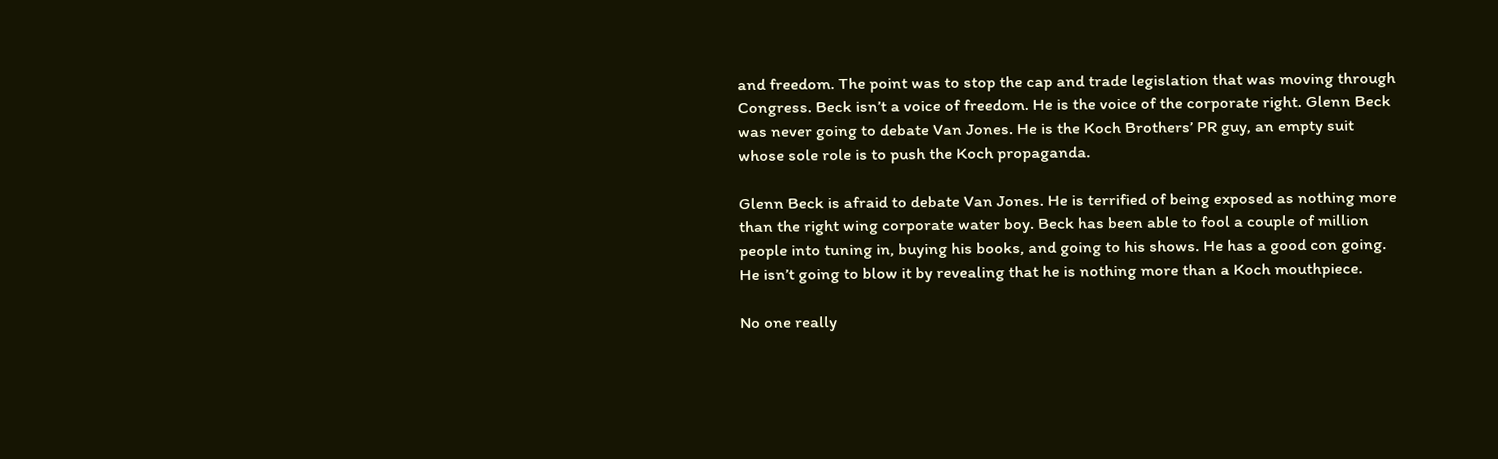and freedom. The point was to stop the cap and trade legislation that was moving through Congress. Beck isn’t a voice of freedom. He is the voice of the corporate right. Glenn Beck was never going to debate Van Jones. He is the Koch Brothers’ PR guy, an empty suit whose sole role is to push the Koch propaganda.

Glenn Beck is afraid to debate Van Jones. He is terrified of being exposed as nothing more than the right wing corporate water boy. Beck has been able to fool a couple of million people into tuning in, buying his books, and going to his shows. He has a good con going. He isn’t going to blow it by revealing that he is nothing more than a Koch mouthpiece.

No one really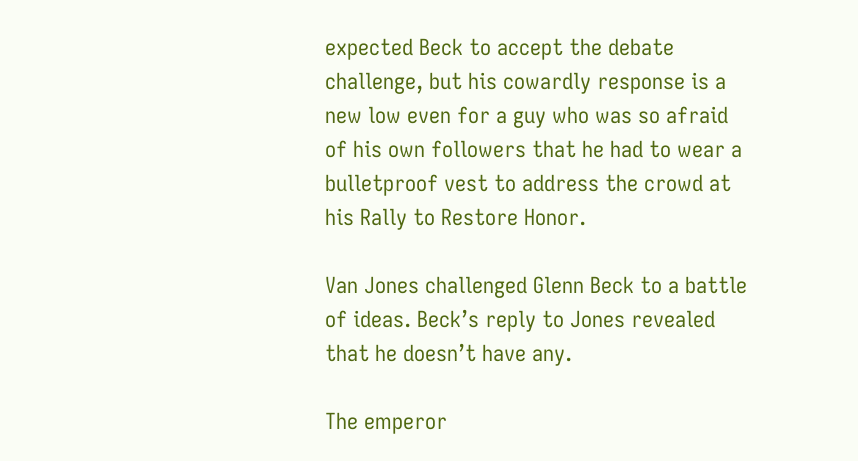expected Beck to accept the debate challenge, but his cowardly response is a new low even for a guy who was so afraid of his own followers that he had to wear a bulletproof vest to address the crowd at his Rally to Restore Honor.

Van Jones challenged Glenn Beck to a battle of ideas. Beck’s reply to Jones revealed that he doesn’t have any.

The emperor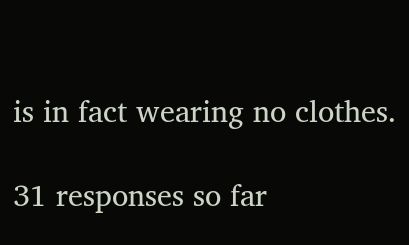is in fact wearing no clothes.

31 responses so far